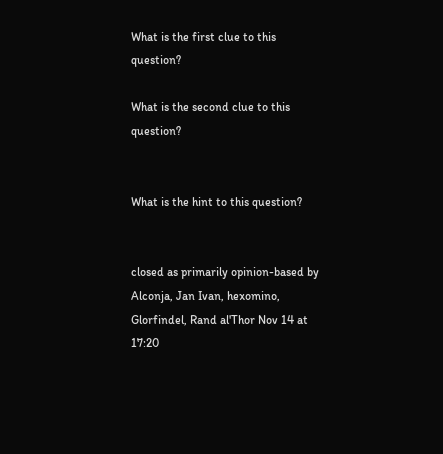What is the first clue to this question?

What is the second clue to this question?


What is the hint to this question?


closed as primarily opinion-based by Alconja, Jan Ivan, hexomino, Glorfindel, Rand al'Thor Nov 14 at 17:20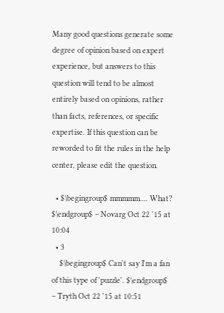Many good questions generate some degree of opinion based on expert experience, but answers to this question will tend to be almost entirely based on opinions, rather than facts, references, or specific expertise. If this question can be reworded to fit the rules in the help center, please edit the question.

  • $\begingroup$ mmmmm.... What? $\endgroup$ – Novarg Oct 22 '15 at 10:04
  • 3
    $\begingroup$ Can't say I'm a fan of this type of 'puzzle'. $\endgroup$ – Tryth Oct 22 '15 at 10:51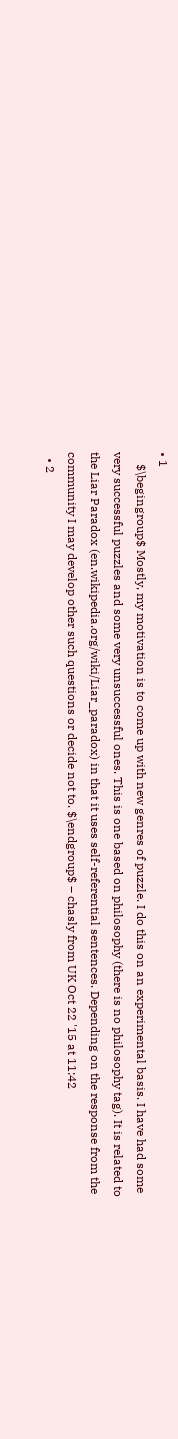• 1
    $\begingroup$ Mostly, my motivation is to come up with new genres of puzzle. I do this on an experimental basis. I have had some very successful puzzles and some very unsuccessful ones. This is one based on philosophy (there is no philosophy tag). It is related to the Liar Paradox (en.wikipedia.org/wiki/Liar_paradox) in that it uses self-referential sentences. Depending on the response from the community I may develop other such questions or decide not to. $\endgroup$ – chasly from UK Oct 22 '15 at 11:42
  • 2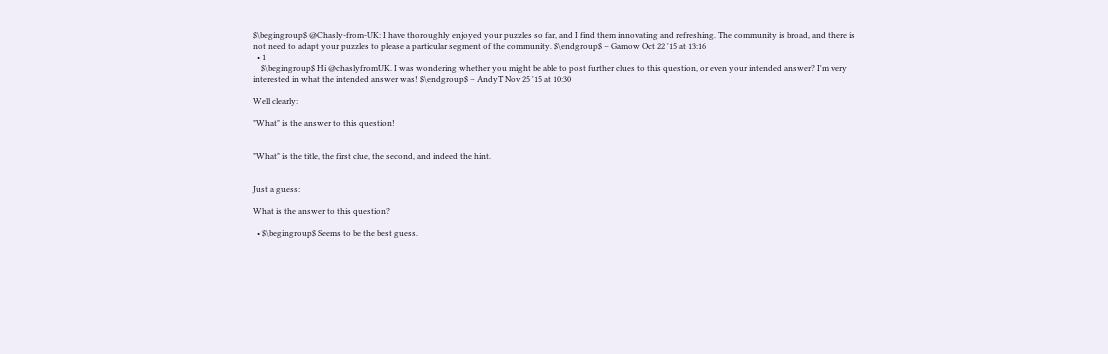$\begingroup$ @Chasly-from-UK: I have thoroughly enjoyed your puzzles so far, and I find them innovating and refreshing. The community is broad, and there is not need to adapt your puzzles to please a particular segment of the community. $\endgroup$ – Gamow Oct 22 '15 at 13:16
  • 1
    $\begingroup$ Hi @chaslyfromUK. I was wondering whether you might be able to post further clues to this question, or even your intended answer? I'm very interested in what the intended answer was! $\endgroup$ – AndyT Nov 25 '15 at 10:30

Well clearly:

"What" is the answer to this question!


"What" is the title, the first clue, the second, and indeed the hint.


Just a guess:

What is the answer to this question?

  • $\begingroup$ Seems to be the best guess.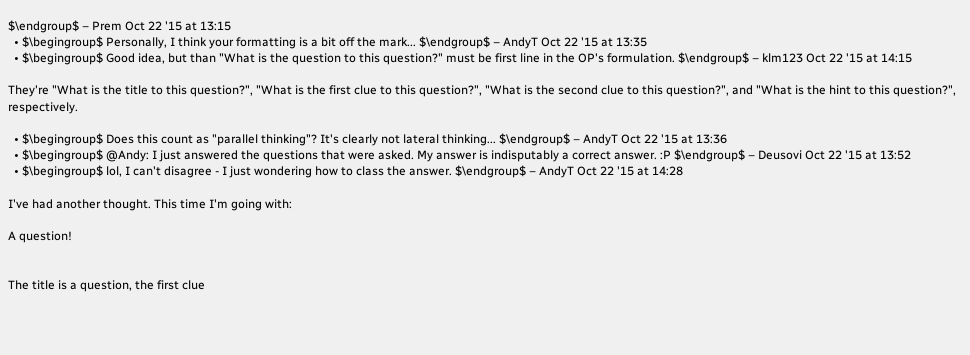$\endgroup$ – Prem Oct 22 '15 at 13:15
  • $\begingroup$ Personally, I think your formatting is a bit off the mark... $\endgroup$ – AndyT Oct 22 '15 at 13:35
  • $\begingroup$ Good idea, but than "What is the question to this question?" must be first line in the OP's formulation. $\endgroup$ – klm123 Oct 22 '15 at 14:15

They're "What is the title to this question?", "What is the first clue to this question?", "What is the second clue to this question?", and "What is the hint to this question?", respectively.

  • $\begingroup$ Does this count as "parallel thinking"? It's clearly not lateral thinking... $\endgroup$ – AndyT Oct 22 '15 at 13:36
  • $\begingroup$ @Andy: I just answered the questions that were asked. My answer is indisputably a correct answer. :P $\endgroup$ – Deusovi Oct 22 '15 at 13:52
  • $\begingroup$ lol, I can't disagree - I just wondering how to class the answer. $\endgroup$ – AndyT Oct 22 '15 at 14:28

I've had another thought. This time I'm going with:

A question!


The title is a question, the first clue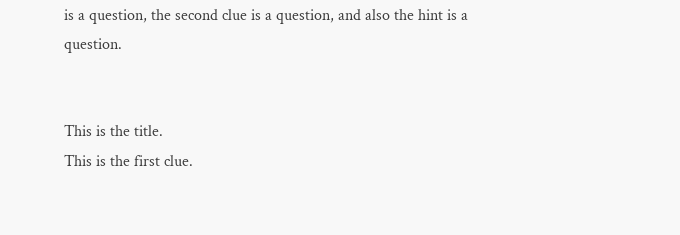is a question, the second clue is a question, and also the hint is a question.


This is the title.
This is the first clue.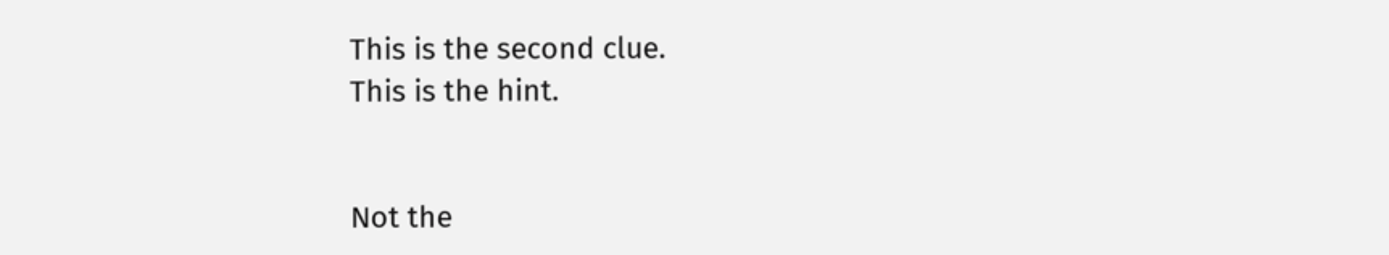This is the second clue.
This is the hint.


Not the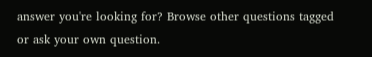answer you're looking for? Browse other questions tagged or ask your own question.